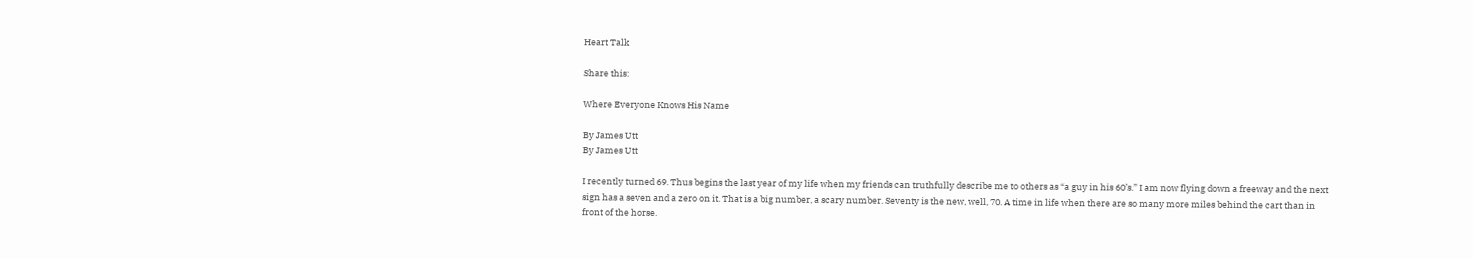Heart Talk

Share this:

Where Everyone Knows His Name

By James Utt
By James Utt

I recently turned 69. Thus begins the last year of my life when my friends can truthfully describe me to others as “a guy in his 60’s.” I am now flying down a freeway and the next sign has a seven and a zero on it. That is a big number, a scary number. Seventy is the new, well, 70. A time in life when there are so many more miles behind the cart than in front of the horse.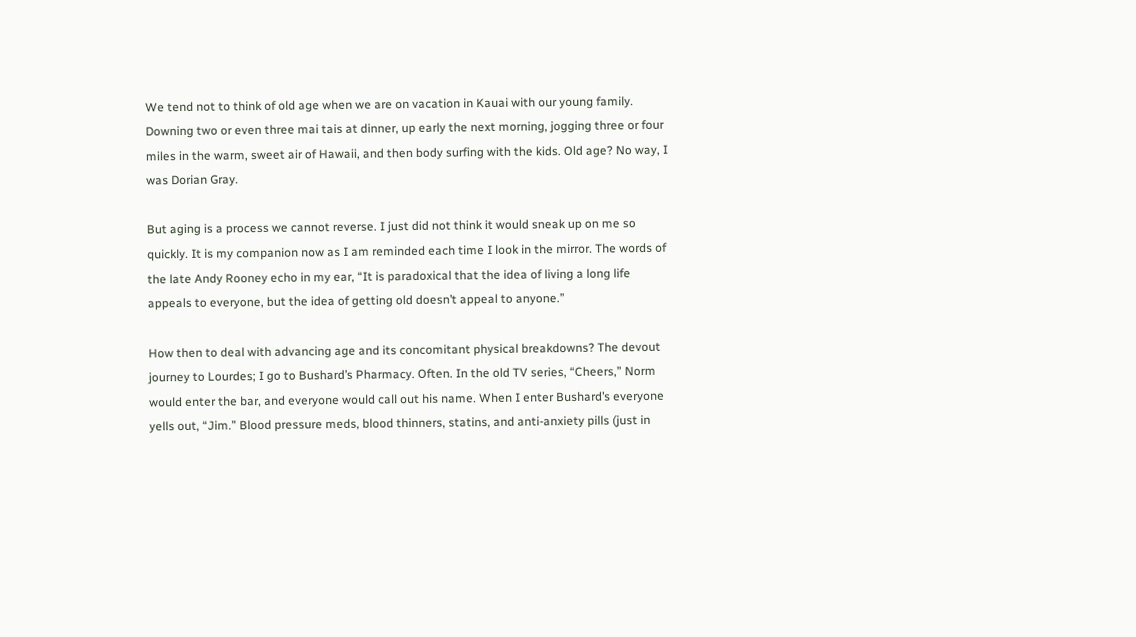We tend not to think of old age when we are on vacation in Kauai with our young family. Downing two or even three mai tais at dinner, up early the next morning, jogging three or four miles in the warm, sweet air of Hawaii, and then body surfing with the kids. Old age? No way, I was Dorian Gray.

But aging is a process we cannot reverse. I just did not think it would sneak up on me so quickly. It is my companion now as I am reminded each time I look in the mirror. The words of the late Andy Rooney echo in my ear, “It is paradoxical that the idea of living a long life appeals to everyone, but the idea of getting old doesn’t appeal to anyone.”

How then to deal with advancing age and its concomitant physical breakdowns? The devout journey to Lourdes; I go to Bushard’s Pharmacy. Often. In the old TV series, “Cheers,” Norm would enter the bar, and everyone would call out his name. When I enter Bushard’s everyone yells out, “Jim.” Blood pressure meds, blood thinners, statins, and anti-anxiety pills (just in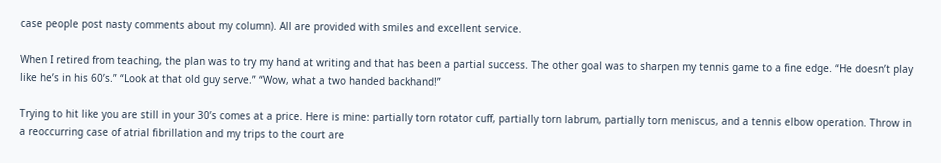case people post nasty comments about my column). All are provided with smiles and excellent service.

When I retired from teaching, the plan was to try my hand at writing and that has been a partial success. The other goal was to sharpen my tennis game to a fine edge. “He doesn’t play like he’s in his 60’s.” “Look at that old guy serve.” “Wow, what a two handed backhand!”

Trying to hit like you are still in your 30’s comes at a price. Here is mine: partially torn rotator cuff, partially torn labrum, partially torn meniscus, and a tennis elbow operation. Throw in a reoccurring case of atrial fibrillation and my trips to the court are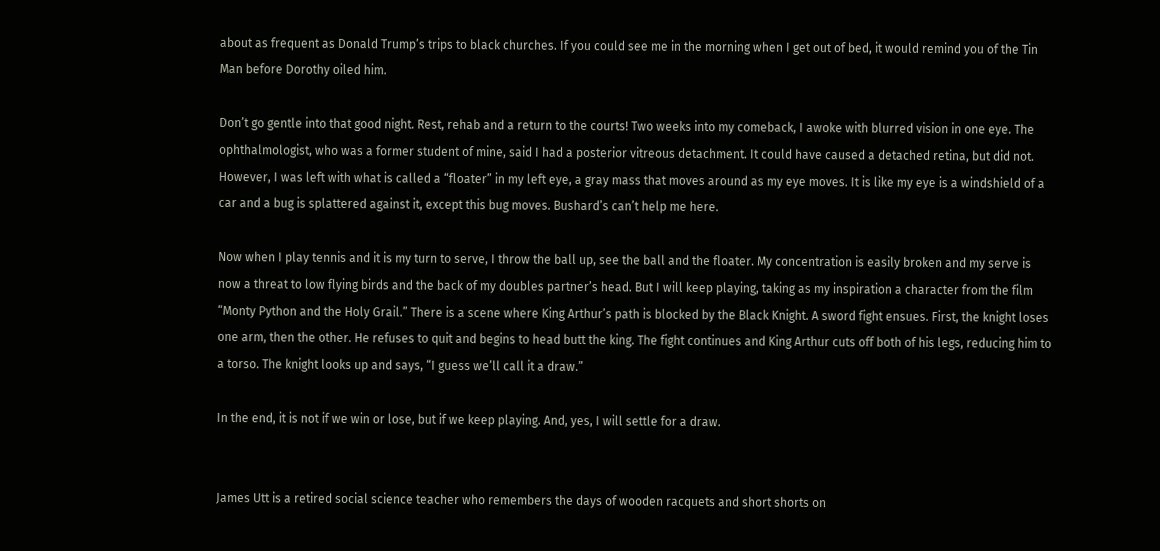about as frequent as Donald Trump’s trips to black churches. If you could see me in the morning when I get out of bed, it would remind you of the Tin Man before Dorothy oiled him.

Don’t go gentle into that good night. Rest, rehab and a return to the courts! Two weeks into my comeback, I awoke with blurred vision in one eye. The ophthalmologist, who was a former student of mine, said I had a posterior vitreous detachment. It could have caused a detached retina, but did not. However, I was left with what is called a “floater” in my left eye, a gray mass that moves around as my eye moves. It is like my eye is a windshield of a car and a bug is splattered against it, except this bug moves. Bushard’s can’t help me here.

Now when I play tennis and it is my turn to serve, I throw the ball up, see the ball and the floater. My concentration is easily broken and my serve is now a threat to low flying birds and the back of my doubles partner’s head. But I will keep playing, taking as my inspiration a character from the film “Monty Python and the Holy Grail.” There is a scene where King Arthur’s path is blocked by the Black Knight. A sword fight ensues. First, the knight loses one arm, then the other. He refuses to quit and begins to head butt the king. The fight continues and King Arthur cuts off both of his legs, reducing him to a torso. The knight looks up and says, “I guess we’ll call it a draw.”

In the end, it is not if we win or lose, but if we keep playing. And, yes, I will settle for a draw.


James Utt is a retired social science teacher who remembers the days of wooden racquets and short shorts on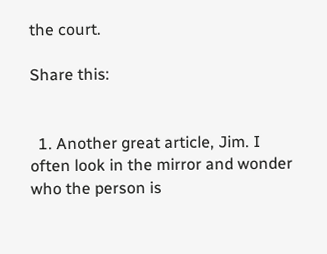the court.

Share this:


  1. Another great article, Jim. I often look in the mirror and wonder who the person is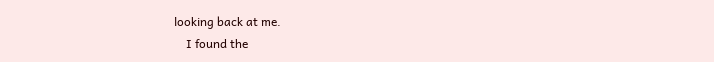looking back at me.
    I found the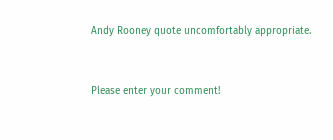Andy Rooney quote uncomfortably appropriate.


Please enter your comment!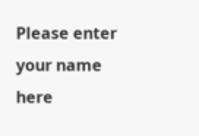Please enter your name here